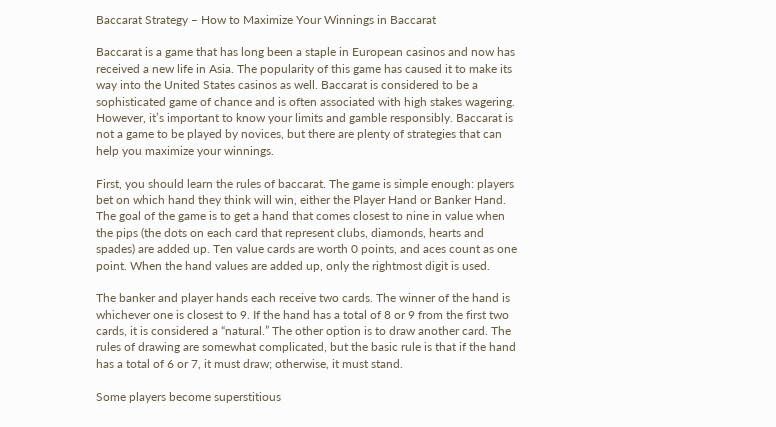Baccarat Strategy – How to Maximize Your Winnings in Baccarat

Baccarat is a game that has long been a staple in European casinos and now has received a new life in Asia. The popularity of this game has caused it to make its way into the United States casinos as well. Baccarat is considered to be a sophisticated game of chance and is often associated with high stakes wagering. However, it’s important to know your limits and gamble responsibly. Baccarat is not a game to be played by novices, but there are plenty of strategies that can help you maximize your winnings.

First, you should learn the rules of baccarat. The game is simple enough: players bet on which hand they think will win, either the Player Hand or Banker Hand. The goal of the game is to get a hand that comes closest to nine in value when the pips (the dots on each card that represent clubs, diamonds, hearts and spades) are added up. Ten value cards are worth 0 points, and aces count as one point. When the hand values are added up, only the rightmost digit is used.

The banker and player hands each receive two cards. The winner of the hand is whichever one is closest to 9. If the hand has a total of 8 or 9 from the first two cards, it is considered a “natural.” The other option is to draw another card. The rules of drawing are somewhat complicated, but the basic rule is that if the hand has a total of 6 or 7, it must draw; otherwise, it must stand.

Some players become superstitious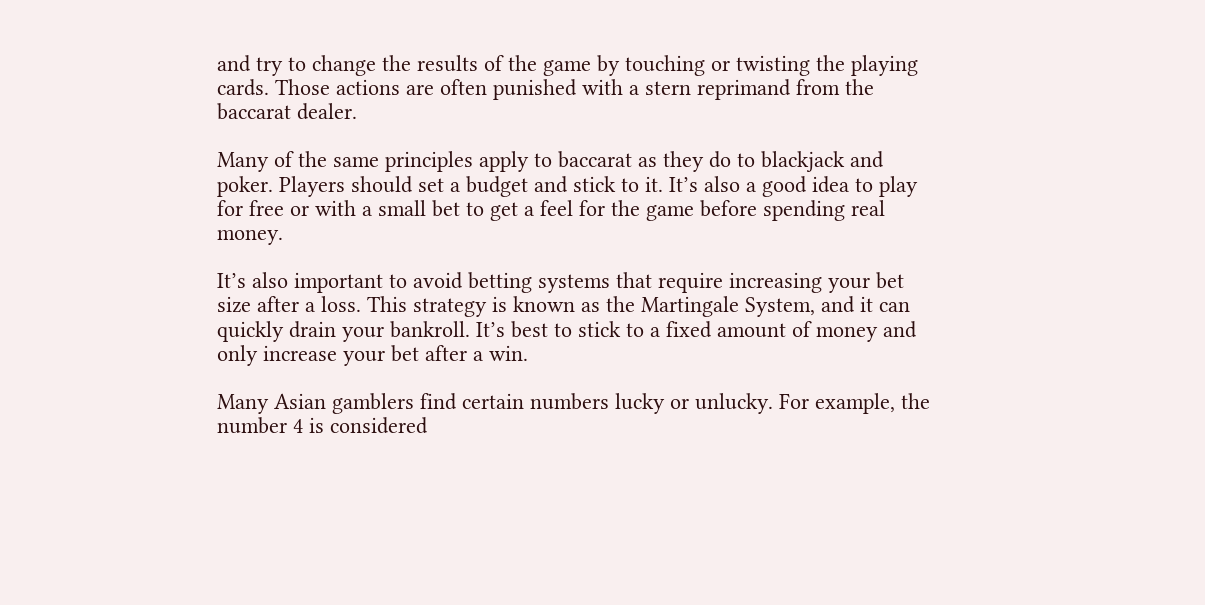and try to change the results of the game by touching or twisting the playing cards. Those actions are often punished with a stern reprimand from the baccarat dealer.

Many of the same principles apply to baccarat as they do to blackjack and poker. Players should set a budget and stick to it. It’s also a good idea to play for free or with a small bet to get a feel for the game before spending real money.

It’s also important to avoid betting systems that require increasing your bet size after a loss. This strategy is known as the Martingale System, and it can quickly drain your bankroll. It’s best to stick to a fixed amount of money and only increase your bet after a win.

Many Asian gamblers find certain numbers lucky or unlucky. For example, the number 4 is considered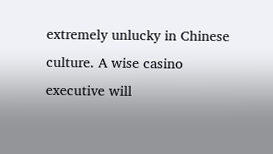extremely unlucky in Chinese culture. A wise casino executive will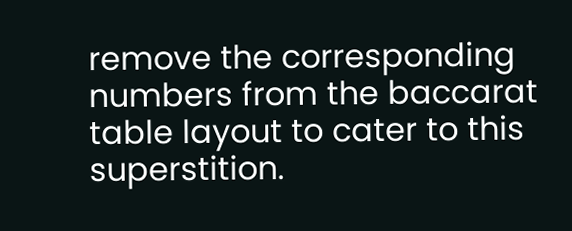remove the corresponding numbers from the baccarat table layout to cater to this superstition.